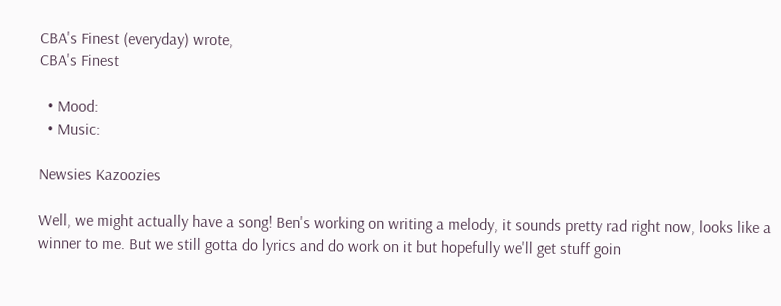CBA's Finest (everyday) wrote,
CBA's Finest

  • Mood:
  • Music:

Newsies Kazoozies

Well, we might actually have a song! Ben's working on writing a melody, it sounds pretty rad right now, looks like a winner to me. But we still gotta do lyrics and do work on it but hopefully we'll get stuff goin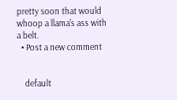pretty soon that would whoop a llama's ass with a belt.
  • Post a new comment


    default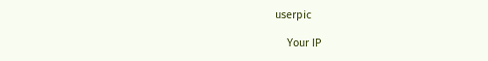userpic

    Your IP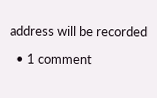address will be recorded

  • 1 comment